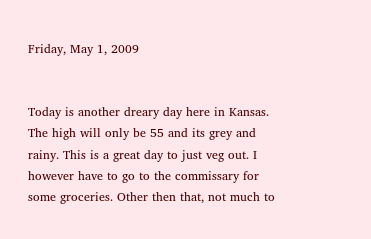Friday, May 1, 2009


Today is another dreary day here in Kansas. The high will only be 55 and its grey and rainy. This is a great day to just veg out. I however have to go to the commissary for some groceries. Other then that, not much to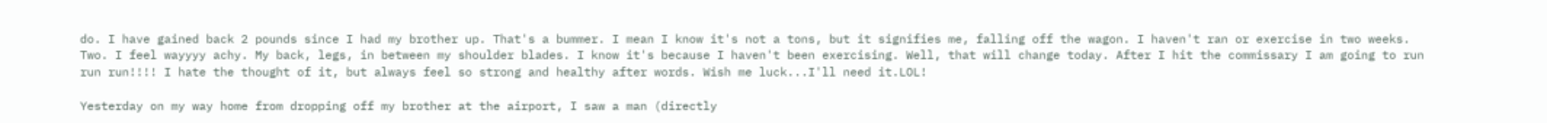do. I have gained back 2 pounds since I had my brother up. That's a bummer. I mean I know it's not a tons, but it signifies me, falling off the wagon. I haven't ran or exercise in two weeks. Two. I feel wayyyy achy. My back, legs, in between my shoulder blades. I know it's because I haven't been exercising. Well, that will change today. After I hit the commissary I am going to run run run!!!! I hate the thought of it, but always feel so strong and healthy after words. Wish me luck...I'll need it.LOL!

Yesterday on my way home from dropping off my brother at the airport, I saw a man (directly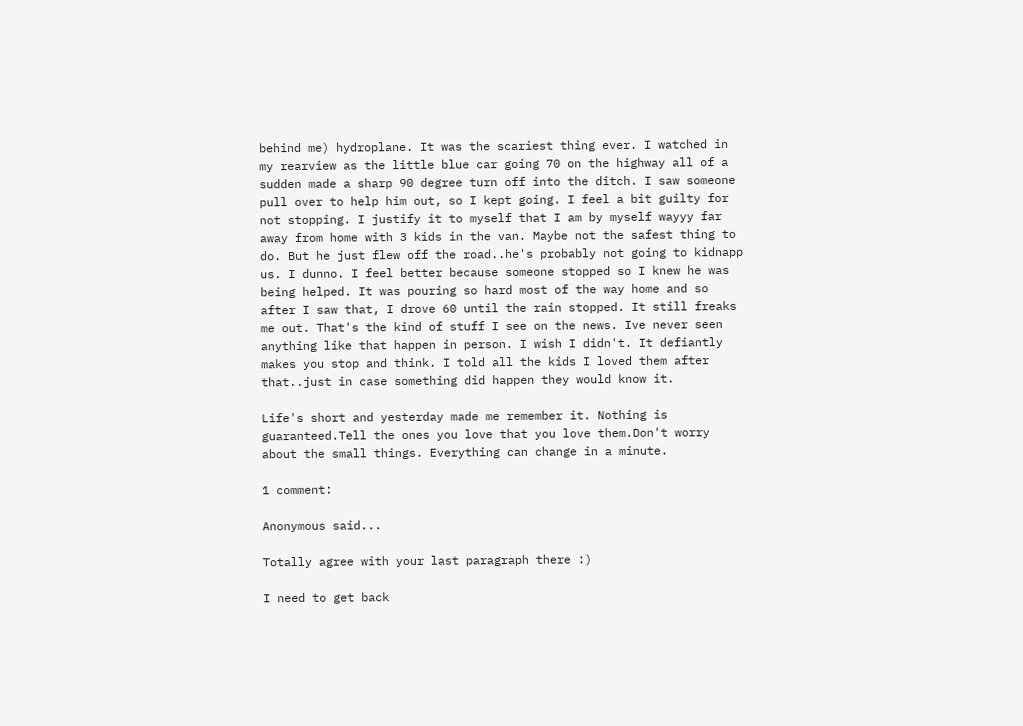behind me) hydroplane. It was the scariest thing ever. I watched in my rearview as the little blue car going 70 on the highway all of a sudden made a sharp 90 degree turn off into the ditch. I saw someone pull over to help him out, so I kept going. I feel a bit guilty for not stopping. I justify it to myself that I am by myself wayyy far away from home with 3 kids in the van. Maybe not the safest thing to do. But he just flew off the road..he's probably not going to kidnapp us. I dunno. I feel better because someone stopped so I knew he was being helped. It was pouring so hard most of the way home and so after I saw that, I drove 60 until the rain stopped. It still freaks me out. That's the kind of stuff I see on the news. Ive never seen anything like that happen in person. I wish I didn't. It defiantly makes you stop and think. I told all the kids I loved them after that..just in case something did happen they would know it.

Life's short and yesterday made me remember it. Nothing is guaranteed.Tell the ones you love that you love them.Don't worry about the small things. Everything can change in a minute.

1 comment:

Anonymous said...

Totally agree with your last paragraph there :)

I need to get back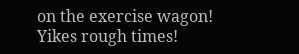on the exercise wagon! Yikes rough times!